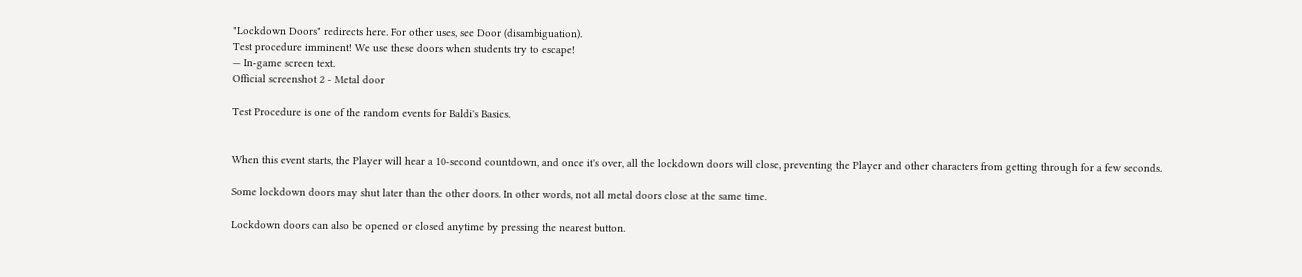"Lockdown Doors" redirects here. For other uses, see Door (disambiguation).
Test procedure imminent! We use these doors when students try to escape!
— In-game screen text.
Official screenshot 2 - Metal door

Test Procedure is one of the random events for Baldi's Basics.


When this event starts, the Player will hear a 10-second countdown, and once it's over, all the lockdown doors will close, preventing the Player and other characters from getting through for a few seconds.

Some lockdown doors may shut later than the other doors. In other words, not all metal doors close at the same time.

Lockdown doors can also be opened or closed anytime by pressing the nearest button.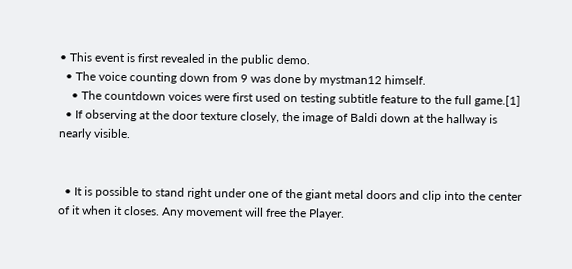• This event is first revealed in the public demo.
  • The voice counting down from 9 was done by mystman12 himself.
    • The countdown voices were first used on testing subtitle feature to the full game.[1]
  • If observing at the door texture closely, the image of Baldi down at the hallway is nearly visible.


  • It is possible to stand right under one of the giant metal doors and clip into the center of it when it closes. Any movement will free the Player.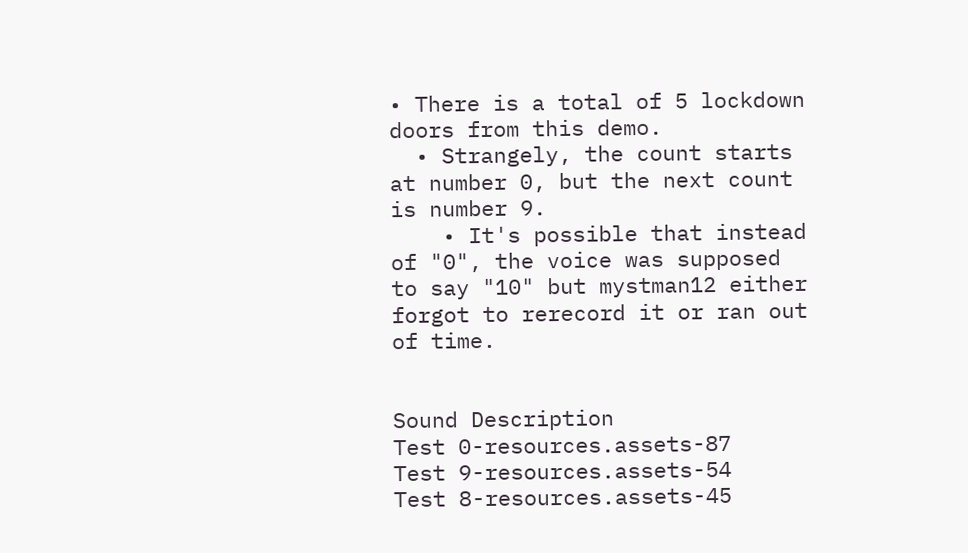• There is a total of 5 lockdown doors from this demo.
  • Strangely, the count starts at number 0, but the next count is number 9.
    • It's possible that instead of "0", the voice was supposed to say "10" but mystman12 either forgot to rerecord it or ran out of time.


Sound Description
Test 0-resources.assets-87
Test 9-resources.assets-54
Test 8-resources.assets-45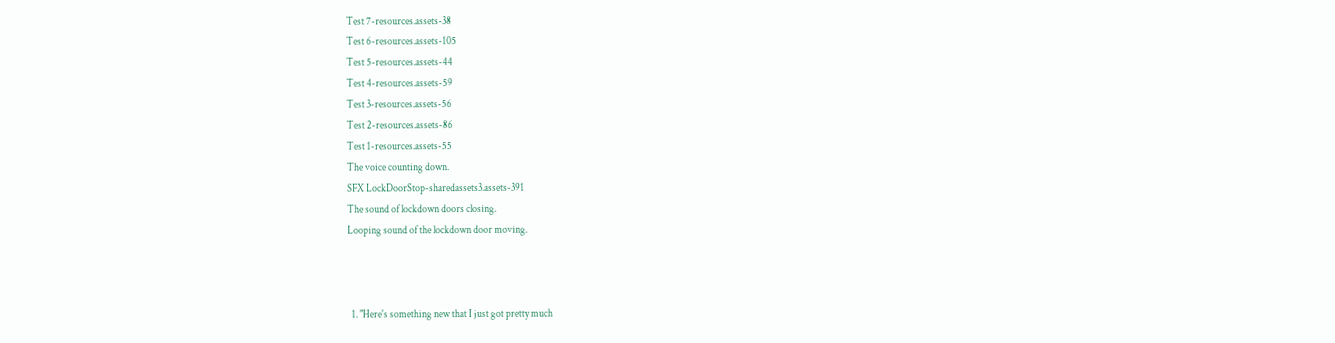Test 7-resources.assets-38
Test 6-resources.assets-105
Test 5-resources.assets-44
Test 4-resources.assets-59
Test 3-resources.assets-56
Test 2-resources.assets-86
Test 1-resources.assets-55
The voice counting down.
SFX LockDoorStop-sharedassets3.assets-391
The sound of lockdown doors closing.
Looping sound of the lockdown door moving.



  1. "Here's something new that I just got pretty much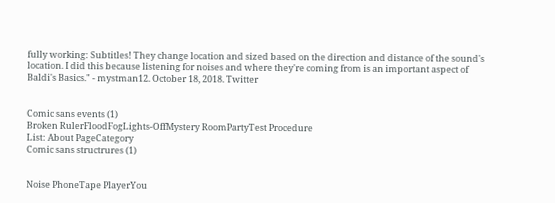fully working: Subtitles! They change location and sized based on the direction and distance of the sound's location. I did this because listening for noises and where they're coming from is an important aspect of Baldi's Basics." - mystman12. October 18, 2018. Twitter


Comic sans events (1)
Broken RulerFloodFogLights-OffMystery RoomPartyTest Procedure
List: About PageCategory
Comic sans structrures (1)


Noise PhoneTape PlayerYou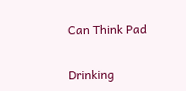Can Think Pad


Drinking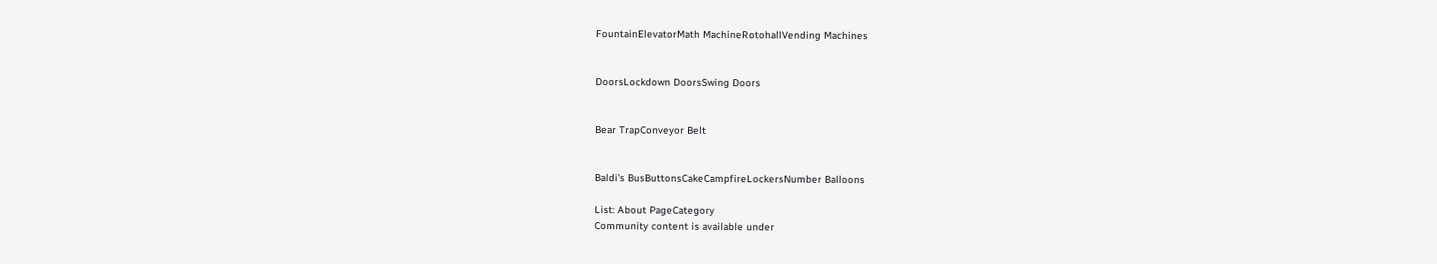FountainElevatorMath MachineRotohallVending Machines


DoorsLockdown DoorsSwing Doors


Bear TrapConveyor Belt


Baldi's BusButtonsCakeCampfireLockersNumber Balloons

List: About PageCategory
Community content is available under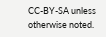CC-BY-SA unless otherwise noted.